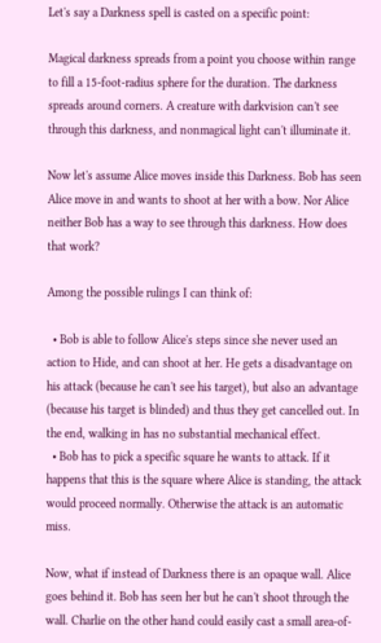Let's say a Darkness spell is casted on a specific point:

Magical darkness spreads from a point you choose within range to fill a 15-foot-radius sphere for the duration. The darkness spreads around corners. A creature with darkvision can't see through this darkness, and nonmagical light can't illuminate it.

Now let's assume Alice moves inside this Darkness. Bob has seen Alice move in and wants to shoot at her with a bow. Nor Alice neither Bob has a way to see through this darkness. How does that work?

Among the possible rulings I can think of:

  • Bob is able to follow Alice's steps since she never used an action to Hide, and can shoot at her. He gets a disadvantage on his attack (because he can't see his target), but also an advantage (because his target is blinded) and thus they get cancelled out. In the end, walking in has no substantial mechanical effect.
  • Bob has to pick a specific square he wants to attack. If it happens that this is the square where Alice is standing, the attack would proceed normally. Otherwise the attack is an automatic miss.

Now, what if instead of Darkness there is an opaque wall. Alice goes behind it. Bob has seen her but he can't shoot through the wall. Charlie on the other hand could easily cast a small area-of-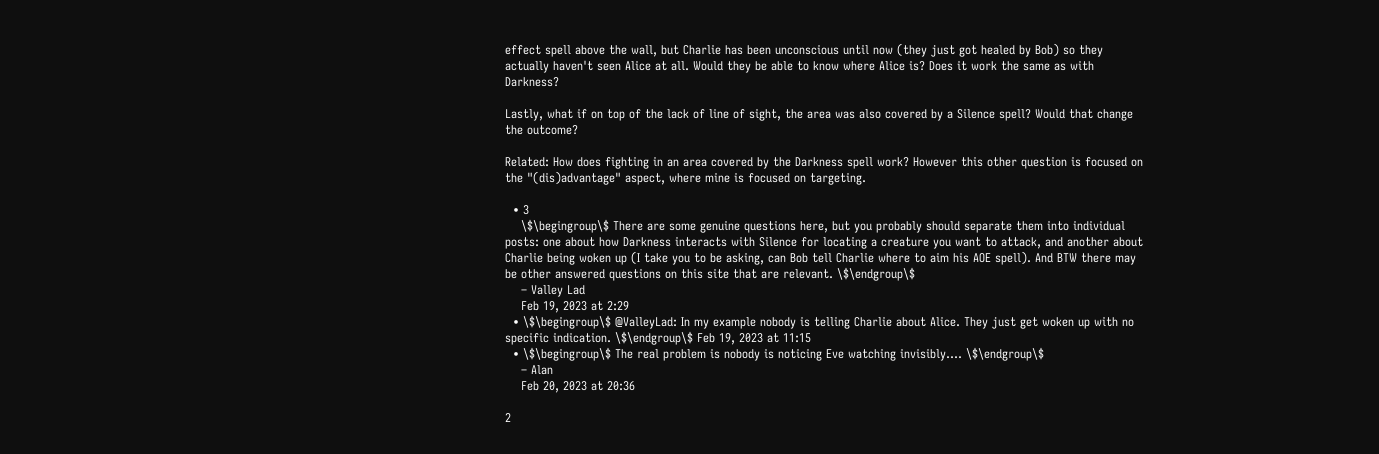effect spell above the wall, but Charlie has been unconscious until now (they just got healed by Bob) so they actually haven't seen Alice at all. Would they be able to know where Alice is? Does it work the same as with Darkness?

Lastly, what if on top of the lack of line of sight, the area was also covered by a Silence spell? Would that change the outcome?

Related: How does fighting in an area covered by the Darkness spell work? However this other question is focused on the "(dis)advantage" aspect, where mine is focused on targeting.

  • 3
    \$\begingroup\$ There are some genuine questions here, but you probably should separate them into individual posts: one about how Darkness interacts with Silence for locating a creature you want to attack, and another about Charlie being woken up (I take you to be asking, can Bob tell Charlie where to aim his AOE spell). And BTW there may be other answered questions on this site that are relevant. \$\endgroup\$
    – Valley Lad
    Feb 19, 2023 at 2:29
  • \$\begingroup\$ @ValleyLad: In my example nobody is telling Charlie about Alice. They just get woken up with no specific indication. \$\endgroup\$ Feb 19, 2023 at 11:15
  • \$\begingroup\$ The real problem is nobody is noticing Eve watching invisibly.... \$\endgroup\$
    – Alan
    Feb 20, 2023 at 20:36

2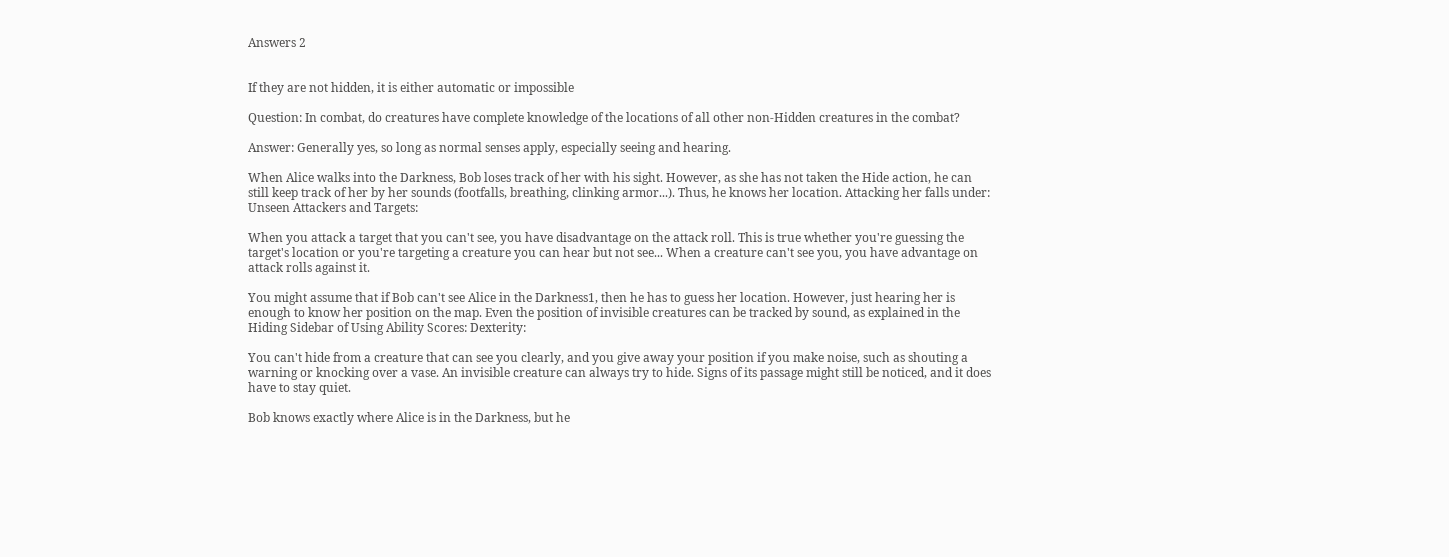Answers 2


If they are not hidden, it is either automatic or impossible

Question: In combat, do creatures have complete knowledge of the locations of all other non-Hidden creatures in the combat?

Answer: Generally yes, so long as normal senses apply, especially seeing and hearing.

When Alice walks into the Darkness, Bob loses track of her with his sight. However, as she has not taken the Hide action, he can still keep track of her by her sounds (footfalls, breathing, clinking armor...). Thus, he knows her location. Attacking her falls under: Unseen Attackers and Targets:

When you attack a target that you can't see, you have disadvantage on the attack roll. This is true whether you're guessing the target's location or you're targeting a creature you can hear but not see... When a creature can't see you, you have advantage on attack rolls against it.

You might assume that if Bob can't see Alice in the Darkness1, then he has to guess her location. However, just hearing her is enough to know her position on the map. Even the position of invisible creatures can be tracked by sound, as explained in the Hiding Sidebar of Using Ability Scores: Dexterity:

You can't hide from a creature that can see you clearly, and you give away your position if you make noise, such as shouting a warning or knocking over a vase. An invisible creature can always try to hide. Signs of its passage might still be noticed, and it does have to stay quiet.

Bob knows exactly where Alice is in the Darkness, but he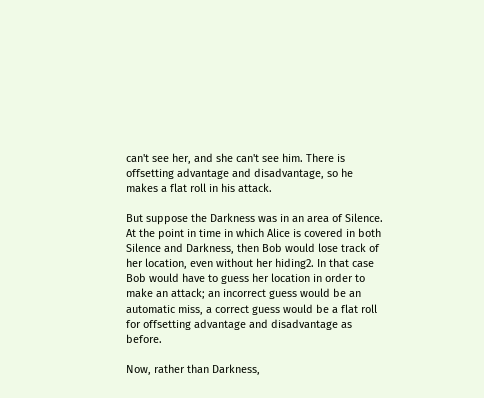can't see her, and she can't see him. There is offsetting advantage and disadvantage, so he makes a flat roll in his attack.

But suppose the Darkness was in an area of Silence. At the point in time in which Alice is covered in both Silence and Darkness, then Bob would lose track of her location, even without her hiding2. In that case Bob would have to guess her location in order to make an attack; an incorrect guess would be an automatic miss, a correct guess would be a flat roll for offsetting advantage and disadvantage as before.

Now, rather than Darkness,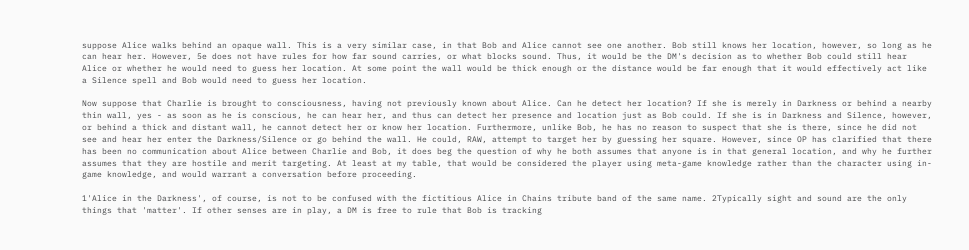suppose Alice walks behind an opaque wall. This is a very similar case, in that Bob and Alice cannot see one another. Bob still knows her location, however, so long as he can hear her. However, 5e does not have rules for how far sound carries, or what blocks sound. Thus, it would be the DM's decision as to whether Bob could still hear Alice or whether he would need to guess her location. At some point the wall would be thick enough or the distance would be far enough that it would effectively act like a Silence spell and Bob would need to guess her location.

Now suppose that Charlie is brought to consciousness, having not previously known about Alice. Can he detect her location? If she is merely in Darkness or behind a nearby thin wall, yes - as soon as he is conscious, he can hear her, and thus can detect her presence and location just as Bob could. If she is in Darkness and Silence, however, or behind a thick and distant wall, he cannot detect her or know her location. Furthermore, unlike Bob, he has no reason to suspect that she is there, since he did not see and hear her enter the Darkness/Silence or go behind the wall. He could, RAW, attempt to target her by guessing her square. However, since OP has clarified that there has been no communication about Alice between Charlie and Bob, it does beg the question of why he both assumes that anyone is in that general location, and why he further assumes that they are hostile and merit targeting. At least at my table, that would be considered the player using meta-game knowledge rather than the character using in-game knowledge, and would warrant a conversation before proceeding.

1'Alice in the Darkness', of course, is not to be confused with the fictitious Alice in Chains tribute band of the same name. 2Typically sight and sound are the only things that 'matter'. If other senses are in play, a DM is free to rule that Bob is tracking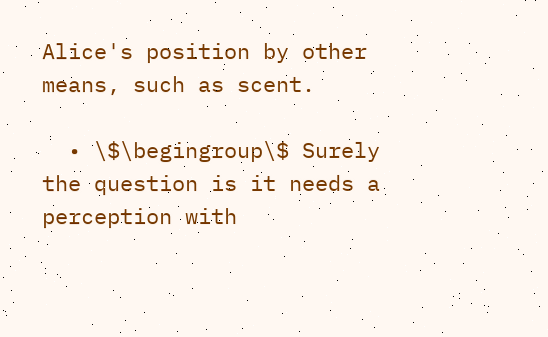Alice's position by other means, such as scent.

  • \$\begingroup\$ Surely the question is it needs a perception with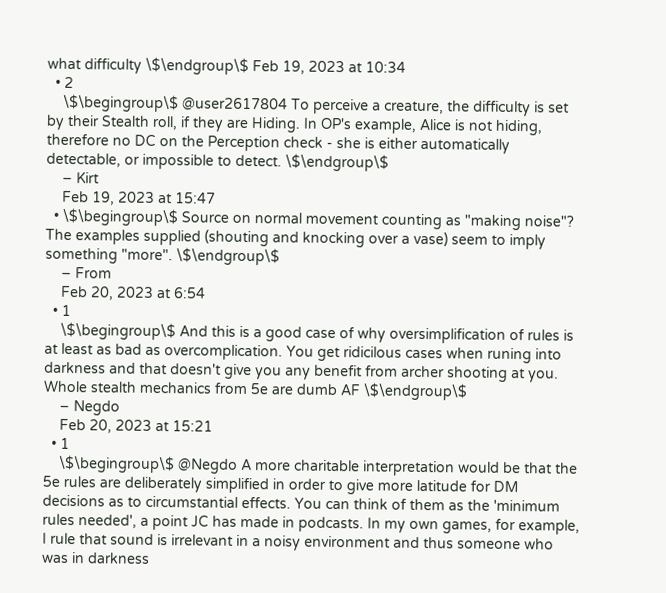what difficulty \$\endgroup\$ Feb 19, 2023 at 10:34
  • 2
    \$\begingroup\$ @user2617804 To perceive a creature, the difficulty is set by their Stealth roll, if they are Hiding. In OP's example, Alice is not hiding, therefore no DC on the Perception check - she is either automatically detectable, or impossible to detect. \$\endgroup\$
    – Kirt
    Feb 19, 2023 at 15:47
  • \$\begingroup\$ Source on normal movement counting as "making noise"? The examples supplied (shouting and knocking over a vase) seem to imply something "more". \$\endgroup\$
    – From
    Feb 20, 2023 at 6:54
  • 1
    \$\begingroup\$ And this is a good case of why oversimplification of rules is at least as bad as overcomplication. You get ridicilous cases when runing into darkness and that doesn't give you any benefit from archer shooting at you. Whole stealth mechanics from 5e are dumb AF \$\endgroup\$
    – Negdo
    Feb 20, 2023 at 15:21
  • 1
    \$\begingroup\$ @Negdo A more charitable interpretation would be that the 5e rules are deliberately simplified in order to give more latitude for DM decisions as to circumstantial effects. You can think of them as the 'minimum rules needed', a point JC has made in podcasts. In my own games, for example, I rule that sound is irrelevant in a noisy environment and thus someone who was in darkness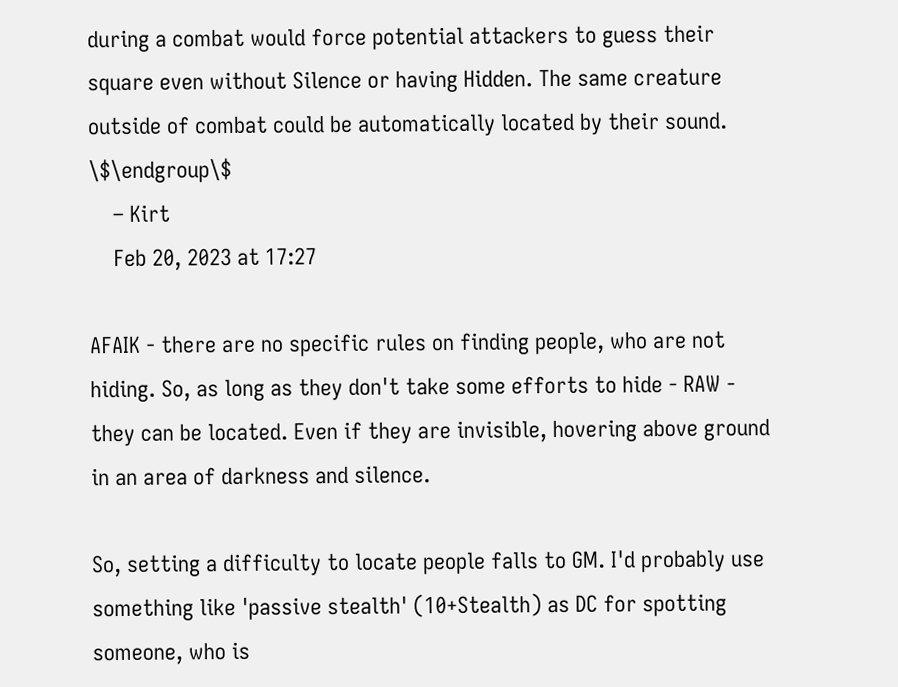during a combat would force potential attackers to guess their square even without Silence or having Hidden. The same creature outside of combat could be automatically located by their sound. \$\endgroup\$
    – Kirt
    Feb 20, 2023 at 17:27

AFAIK - there are no specific rules on finding people, who are not hiding. So, as long as they don't take some efforts to hide - RAW - they can be located. Even if they are invisible, hovering above ground in an area of darkness and silence.

So, setting a difficulty to locate people falls to GM. I'd probably use something like 'passive stealth' (10+Stealth) as DC for spotting someone, who is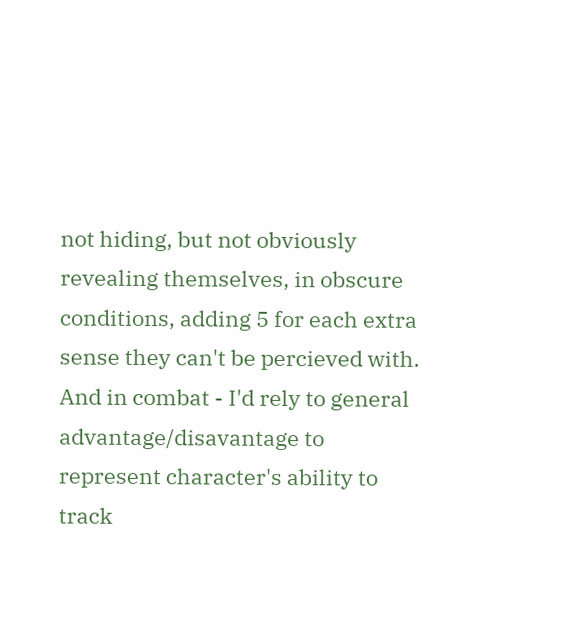not hiding, but not obviously revealing themselves, in obscure conditions, adding 5 for each extra sense they can't be percieved with. And in combat - I'd rely to general advantage/disavantage to represent character's ability to track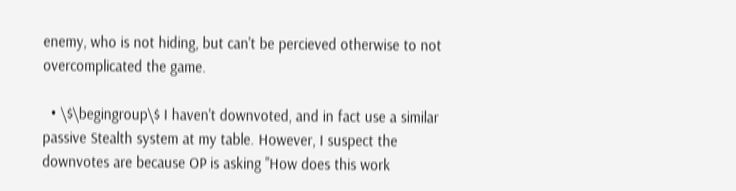enemy, who is not hiding, but can't be percieved otherwise to not overcomplicated the game.

  • \$\begingroup\$ I haven't downvoted, and in fact use a similar passive Stealth system at my table. However, I suspect the downvotes are because OP is asking "How does this work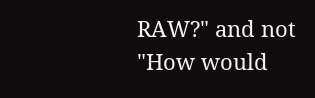RAW?" and not "How would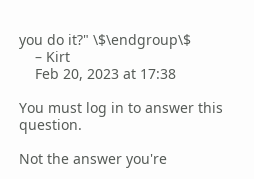you do it?" \$\endgroup\$
    – Kirt
    Feb 20, 2023 at 17:38

You must log in to answer this question.

Not the answer you're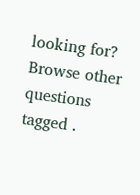looking for? Browse other questions tagged .